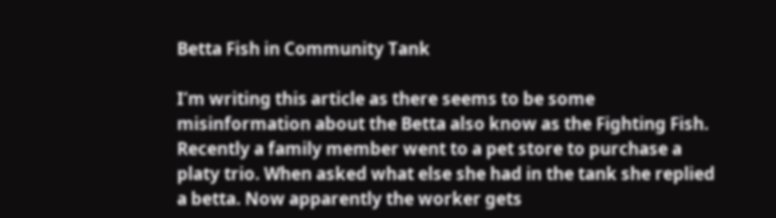Betta Fish in Community Tank

I’m writing this article as there seems to be some misinformation about the Betta also know as the Fighting Fish. Recently a family member went to a pet store to purchase a platy trio. When asked what else she had in the tank she replied a betta. Now apparently the worker gets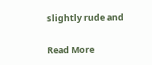slightly rude and

Read More